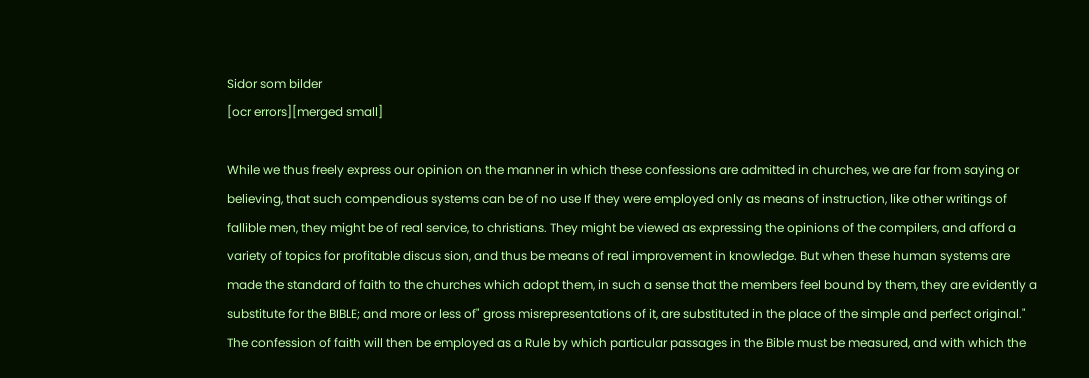Sidor som bilder
[ocr errors][merged small]

While we thus freely express our opinion on the manner in which these confessions are admitted in churches, we are far from saying or believing, that such compendious systems can be of no use If they were employed only as means of instruction, like other writings of fallible men, they might be of real service, to christians. They might be viewed as expressing the opinions of the compilers, and afford a variety of topics for profitable discus sion, and thus be means of real improvement in knowledge. But when these human systems are made the standard of faith to the churches which adopt them, in such a sense that the members feel bound by them, they are evidently a substitute for the BIBLE; and more or less of" gross misrepresentations of it, are substituted in the place of the simple and perfect original." The confession of faith will then be employed as a Rule by which particular passages in the Bible must be measured, and with which the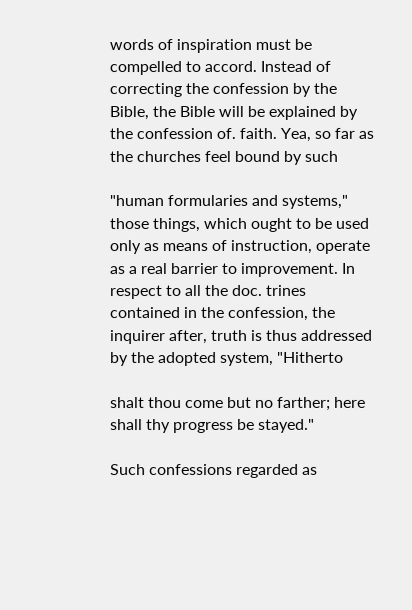words of inspiration must be compelled to accord. Instead of correcting the confession by the Bible, the Bible will be explained by the confession of. faith. Yea, so far as the churches feel bound by such

"human formularies and systems," those things, which ought to be used only as means of instruction, operate as a real barrier to improvement. In respect to all the doc. trines contained in the confession, the inquirer after, truth is thus addressed by the adopted system, "Hitherto

shalt thou come but no farther; here shall thy progress be stayed."

Such confessions regarded as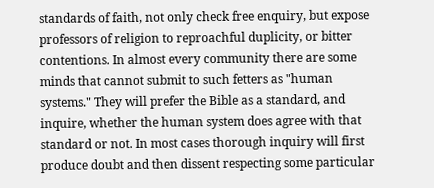standards of faith, not only check free enquiry, but expose professors of religion to reproachful duplicity, or bitter contentions. In almost every community there are some minds that cannot submit to such fetters as "human systems." They will prefer the Bible as a standard, and inquire, whether the human system does agree with that standard or not. In most cases thorough inquiry will first produce doubt and then dissent respecting some particular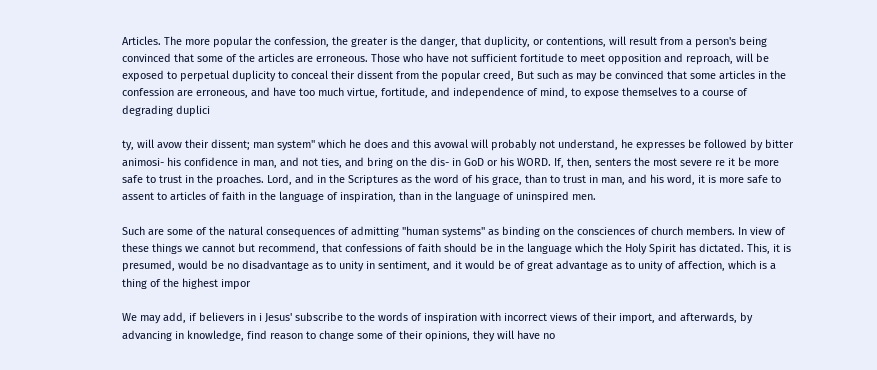Articles. The more popular the confession, the greater is the danger, that duplicity, or contentions, will result from a person's being convinced that some of the articles are erroneous. Those who have not sufficient fortitude to meet opposition and reproach, will be exposed to perpetual duplicity to conceal their dissent from the popular creed, But such as may be convinced that some articles in the confession are erroneous, and have too much virtue, fortitude, and independence of mind, to expose themselves to a course of degrading duplici

ty, will avow their dissent; man system" which he does and this avowal will probably not understand, he expresses be followed by bitter animosi- his confidence in man, and not ties, and bring on the dis- in GoD or his WORD. If, then, senters the most severe re it be more safe to trust in the proaches. Lord, and in the Scriptures as the word of his grace, than to trust in man, and his word, it is more safe to assent to articles of faith in the language of inspiration, than in the language of uninspired men.

Such are some of the natural consequences of admitting "human systems" as binding on the consciences of church members. In view of these things we cannot but recommend, that confessions of faith should be in the language which the Holy Spirit has dictated. This, it is presumed, would be no disadvantage as to unity in sentiment, and it would be of great advantage as to unity of affection, which is a thing of the highest impor

We may add, if believers in i Jesus' subscribe to the words of inspiration with incorrect views of their import, and afterwards, by advancing in knowledge, find reason to change some of their opinions, they will have no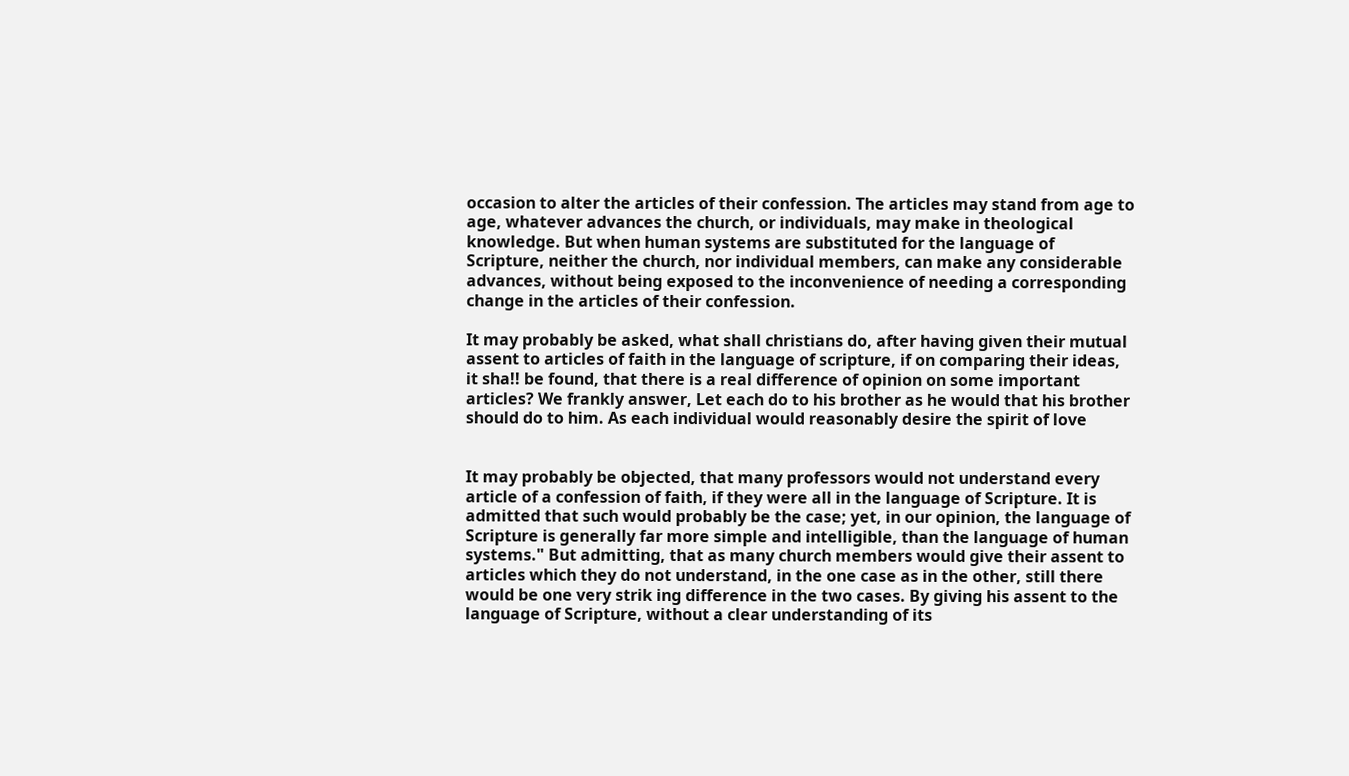occasion to alter the articles of their confession. The articles may stand from age to age, whatever advances the church, or individuals, may make in theological knowledge. But when human systems are substituted for the language of Scripture, neither the church, nor individual members, can make any considerable advances, without being exposed to the inconvenience of needing a corresponding change in the articles of their confession.

It may probably be asked, what shall christians do, after having given their mutual assent to articles of faith in the language of scripture, if on comparing their ideas, it sha!! be found, that there is a real difference of opinion on some important articles? We frankly answer, Let each do to his brother as he would that his brother should do to him. As each individual would reasonably desire the spirit of love


It may probably be objected, that many professors would not understand every article of a confession of faith, if they were all in the language of Scripture. It is admitted that such would probably be the case; yet, in our opinion, the language of Scripture is generally far more simple and intelligible, than the language of human systems." But admitting, that as many church members would give their assent to articles which they do not understand, in the one case as in the other, still there would be one very strik ing difference in the two cases. By giving his assent to the language of Scripture, without a clear understanding of its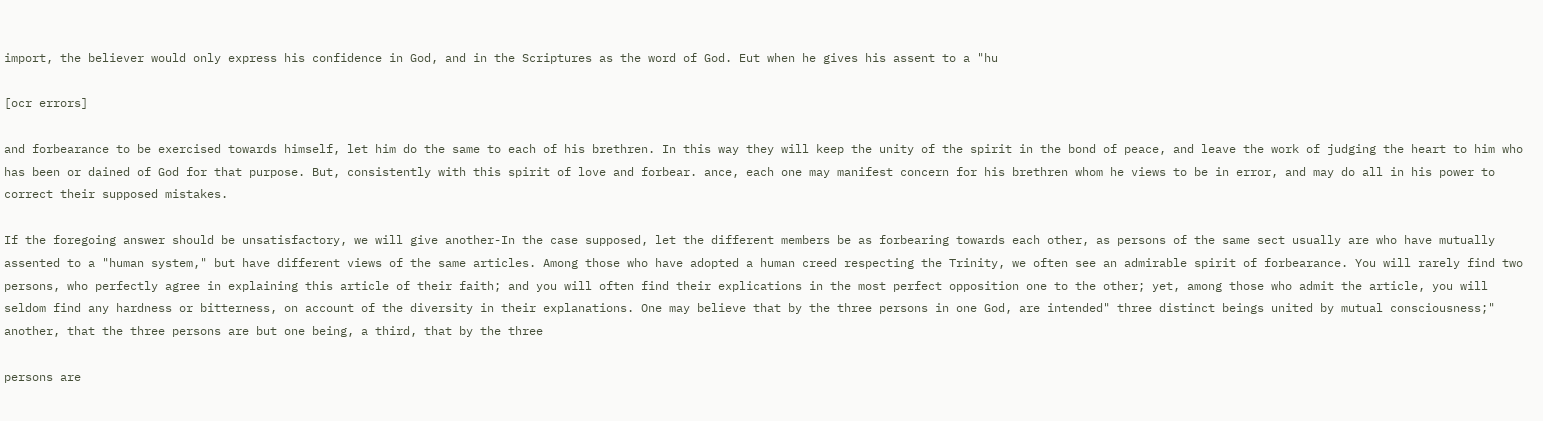import, the believer would only express his confidence in God, and in the Scriptures as the word of God. Eut when he gives his assent to a "hu

[ocr errors]

and forbearance to be exercised towards himself, let him do the same to each of his brethren. In this way they will keep the unity of the spirit in the bond of peace, and leave the work of judging the heart to him who has been or dained of God for that purpose. But, consistently with this spirit of love and forbear. ance, each one may manifest concern for his brethren whom he views to be in error, and may do all in his power to correct their supposed mistakes.

If the foregoing answer should be unsatisfactory, we will give another-In the case supposed, let the different members be as forbearing towards each other, as persons of the same sect usually are who have mutually assented to a "human system," but have different views of the same articles. Among those who have adopted a human creed respecting the Trinity, we often see an admirable spirit of forbearance. You will rarely find two persons, who perfectly agree in explaining this article of their faith; and you will often find their explications in the most perfect opposition one to the other; yet, among those who admit the article, you will seldom find any hardness or bitterness, on account of the diversity in their explanations. One may believe that by the three persons in one God, are intended" three distinct beings united by mutual consciousness;" another, that the three persons are but one being, a third, that by the three

persons are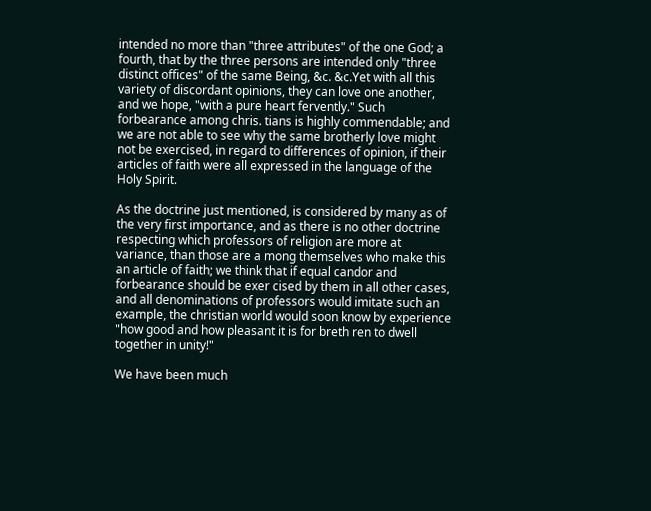intended no more than "three attributes" of the one God; a fourth, that by the three persons are intended only "three distinct offices" of the same Being, &c. &c.Yet with all this variety of discordant opinions, they can love one another, and we hope, "with a pure heart fervently." Such forbearance among chris. tians is highly commendable; and we are not able to see why the same brotherly love might not be exercised, in regard to differences of opinion, if their articles of faith were all expressed in the language of the Holy Spirit.

As the doctrine just mentioned, is considered by many as of the very first importance, and as there is no other doctrine respecting which professors of religion are more at variance, than those are a mong themselves who make this an article of faith; we think that if equal candor and forbearance should be exer cised by them in all other cases, and all denominations of professors would imitate such an example, the christian world would soon know by experience "how good and how pleasant it is for breth ren to dwell together in unity!"

We have been much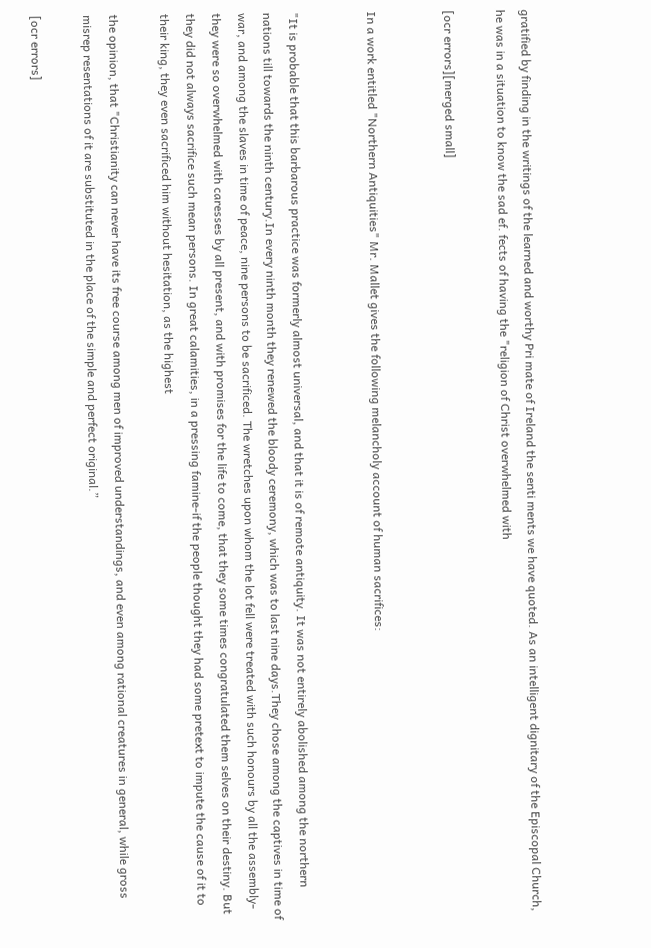gratified by finding in the writings of the learned and worthy Pri mate of Ireland the senti ments we have quoted. As an intelligent dignitary of the Episcopal Church, he was in a situation to know the sad ef. fects of having the "religion of Christ overwhelmed with

[ocr errors][merged small]


In a work entitled "Northern Antiquities" Mr. Mallet gives the following melancholy account of human sacrifices:


"It is probable that this barbarous practice was formerly almost universal, and that it is of remote antiquity. It was not entirely abolished among the northern nations till towards the ninth century.In every ninth month they renewed the bloody ceremony, which was to last nine days.They chose among the captives in time of war, and among the slaves in time of peace, nine persons to be sacrificed. The wretches upon whom the lot fell were treated with such honours by all the assembly-they were so overwhelmed with caresses by all present, and with promises for the life to come, that they some times congratulated them selves on their destiny. But they did not always sacrifice such mean persons. In great calamities, in a pressing famine-if the people thought they had some pretext to impute the cause of it to their king, they even sacrificed him without hesitation, as the highest

the opinion, that "Christianity can never have its free course among men of improved understandings, and even among rational creatures in general, while gross misrep resentations of it are substituted in the place of the simple and perfect original.”

[ocr errors]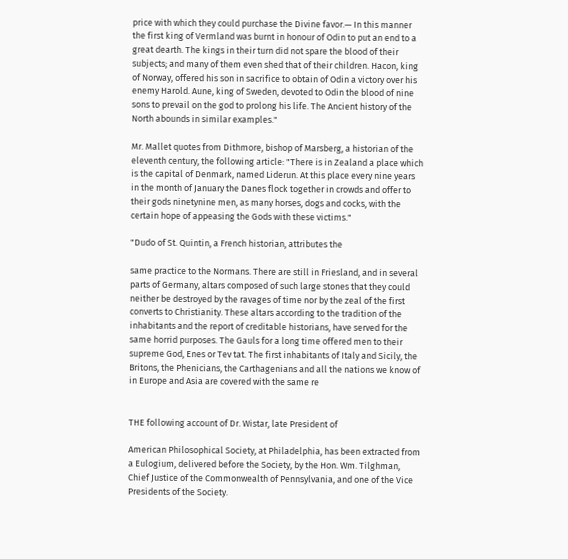price with which they could purchase the Divine favor.— In this manner the first king of Vermland was burnt in honour of Odin to put an end to a great dearth. The kings in their turn did not spare the blood of their subjects; and many of them even shed that of their children. Hacon, king of Norway, offered his son in sacrifice to obtain of Odin a victory over his enemy Harold. Aune, king of Sweden, devoted to Odin the blood of nine sons to prevail on the god to prolong his life. The Ancient history of the North abounds in similar examples."

Mr. Mallet quotes from Dithmore, bishop of Marsberg, a historian of the eleventh century, the following article: "There is in Zealand a place which is the capital of Denmark, named Liderun. At this place every nine years in the month of January the Danes flock together in crowds and offer to their gods ninetynine men, as many horses, dogs and cocks, with the certain hope of appeasing the Gods with these victims."

"Dudo of St. Quintin, a French historian, attributes the

same practice to the Normans. There are still in Friesland, and in several parts of Germany, altars composed of such large stones that they could neither be destroyed by the ravages of time nor by the zeal of the first converts to Christianity. These altars according to the tradition of the inhabitants and the report of creditable historians, have served for the same horrid purposes. The Gauls for a long time offered men to their supreme God, Enes or Tev tat. The first inhabitants of Italy and Sicily, the Britons, the Phenicians, the Carthagenians and all the nations we know of in Europe and Asia are covered with the same re


THE following account of Dr. Wistar, late President of

American Philosophical Society, at Philadelphia, has been extracted from a Eulogium, delivered before the Society, by the Hon. Wm. Tilghman, Chief Justice of the Commonwealth of Pennsylvania, and one of the Vice Presidents of the Society.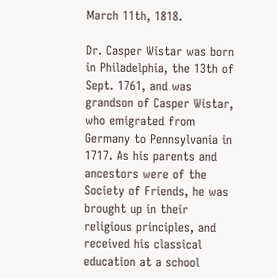March 11th, 1818.

Dr. Casper Wistar was born in Philadelphia, the 13th of Sept. 1761, and was grandson of Casper Wistar, who emigrated from Germany to Pennsylvania in 1717. As his parents and ancestors were of the Society of Friends, he was brought up in their religious principles, and received his classical education at a school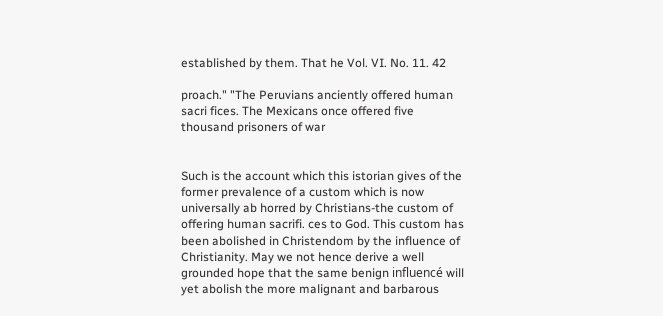established by them. That he Vol. VI. No. 11. 42

proach." "The Peruvians anciently offered human sacri fices. The Mexicans once offered five thousand prisoners of war


Such is the account which this istorian gives of the former prevalence of a custom which is now universally ab horred by Christians-the custom of offering human sacrifi. ces to God. This custom has been abolished in Christendom by the influence of Christianity. May we not hence derive a well grounded hope that the same benign influencé will yet abolish the more malignant and barbarous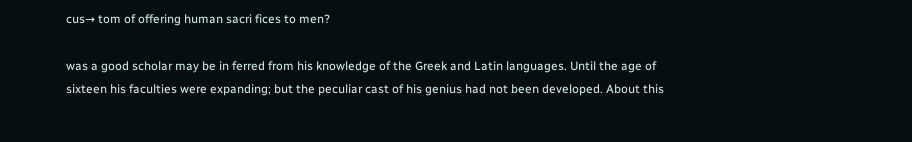cus→ tom of offering human sacri fices to men?

was a good scholar may be in ferred from his knowledge of the Greek and Latin languages. Until the age of sixteen his faculties were expanding; but the peculiar cast of his genius had not been developed. About this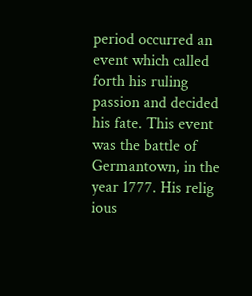period occurred an event which called forth his ruling passion and decided his fate. This event was the battle of Germantown, in the year 1777. His relig ious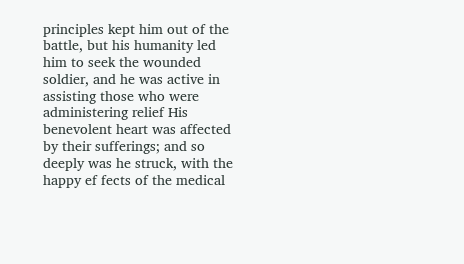principles kept him out of the battle, but his humanity led him to seek the wounded soldier, and he was active in assisting those who were administering relief His benevolent heart was affected by their sufferings; and so deeply was he struck, with the happy ef fects of the medical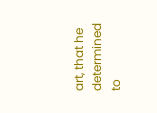art, that he determined to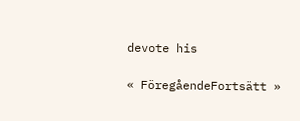devote his

« FöregåendeFortsätt »